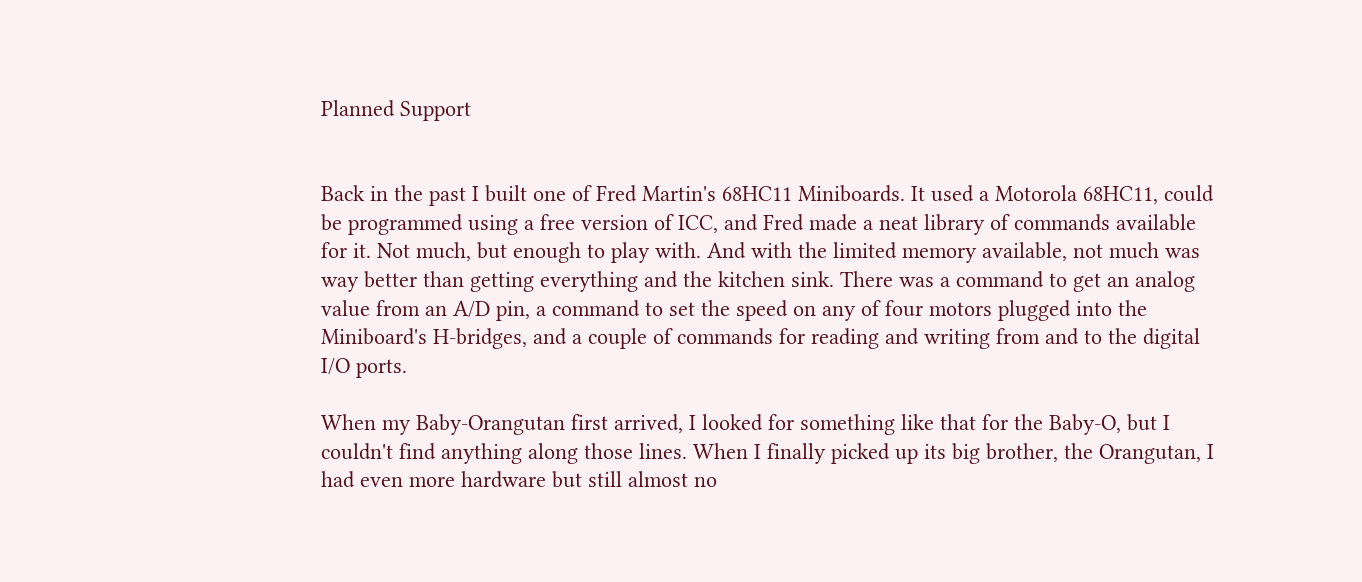Planned Support


Back in the past I built one of Fred Martin's 68HC11 Miniboards. It used a Motorola 68HC11, could be programmed using a free version of ICC, and Fred made a neat library of commands available for it. Not much, but enough to play with. And with the limited memory available, not much was way better than getting everything and the kitchen sink. There was a command to get an analog value from an A/D pin, a command to set the speed on any of four motors plugged into the Miniboard's H-bridges, and a couple of commands for reading and writing from and to the digital I/O ports.

When my Baby-Orangutan first arrived, I looked for something like that for the Baby-O, but I couldn't find anything along those lines. When I finally picked up its big brother, the Orangutan, I had even more hardware but still almost no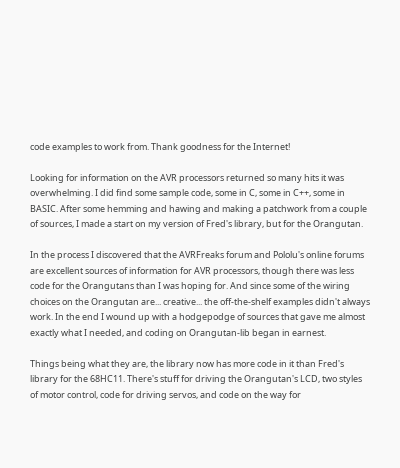code examples to work from. Thank goodness for the Internet!

Looking for information on the AVR processors returned so many hits it was overwhelming. I did find some sample code, some in C, some in C++, some in BASIC. After some hemming and hawing and making a patchwork from a couple of sources, I made a start on my version of Fred's library, but for the Orangutan.

In the process I discovered that the AVRFreaks forum and Pololu's online forums are excellent sources of information for AVR processors, though there was less code for the Orangutans than I was hoping for. And since some of the wiring choices on the Orangutan are... creative... the off-the-shelf examples didn't always work. In the end I wound up with a hodgepodge of sources that gave me almost exactly what I needed, and coding on Orangutan-lib began in earnest.

Things being what they are, the library now has more code in it than Fred's library for the 68HC11. There's stuff for driving the Orangutan's LCD, two styles of motor control, code for driving servos, and code on the way for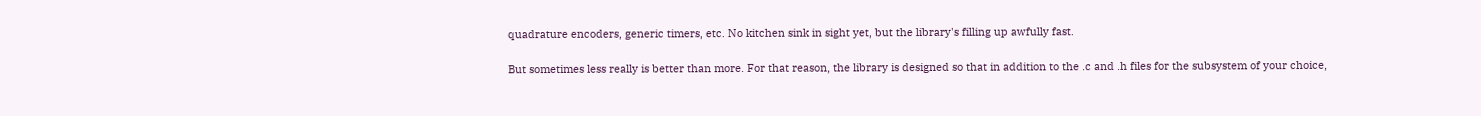quadrature encoders, generic timers, etc. No kitchen sink in sight yet, but the library's filling up awfully fast.

But sometimes less really is better than more. For that reason, the library is designed so that in addition to the .c and .h files for the subsystem of your choice,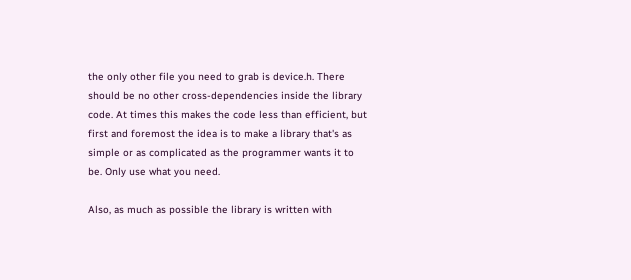the only other file you need to grab is device.h. There should be no other cross-dependencies inside the library code. At times this makes the code less than efficient, but first and foremost the idea is to make a library that's as simple or as complicated as the programmer wants it to be. Only use what you need.

Also, as much as possible the library is written with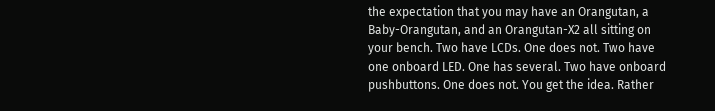the expectation that you may have an Orangutan, a Baby-Orangutan, and an Orangutan-X2 all sitting on your bench. Two have LCDs. One does not. Two have one onboard LED. One has several. Two have onboard pushbuttons. One does not. You get the idea. Rather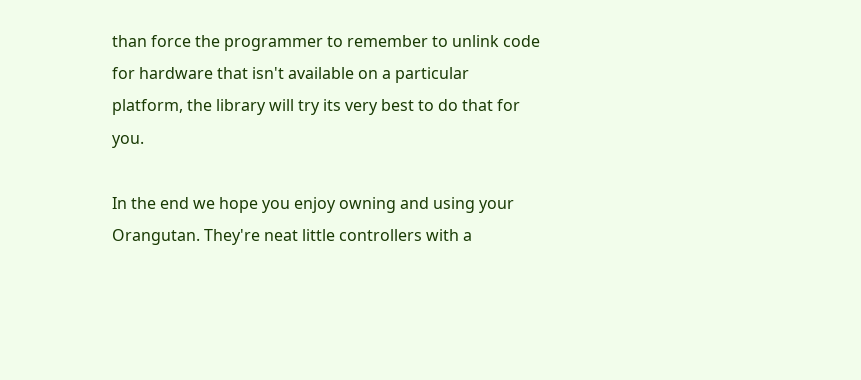than force the programmer to remember to unlink code for hardware that isn't available on a particular platform, the library will try its very best to do that for you.

In the end we hope you enjoy owning and using your Orangutan. They're neat little controllers with a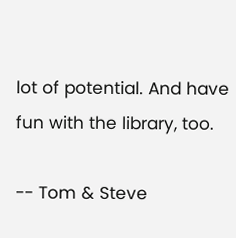lot of potential. And have fun with the library, too.

-- Tom & Steve